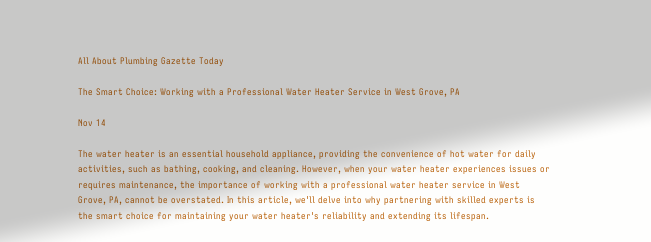All About Plumbing Gazette Today

The Smart Choice: Working with a Professional Water Heater Service in West Grove, PA

Nov 14

The water heater is an essential household appliance, providing the convenience of hot water for daily activities, such as bathing, cooking, and cleaning. However, when your water heater experiences issues or requires maintenance, the importance of working with a professional water heater service in West Grove, PA, cannot be overstated. In this article, we'll delve into why partnering with skilled experts is the smart choice for maintaining your water heater's reliability and extending its lifespan.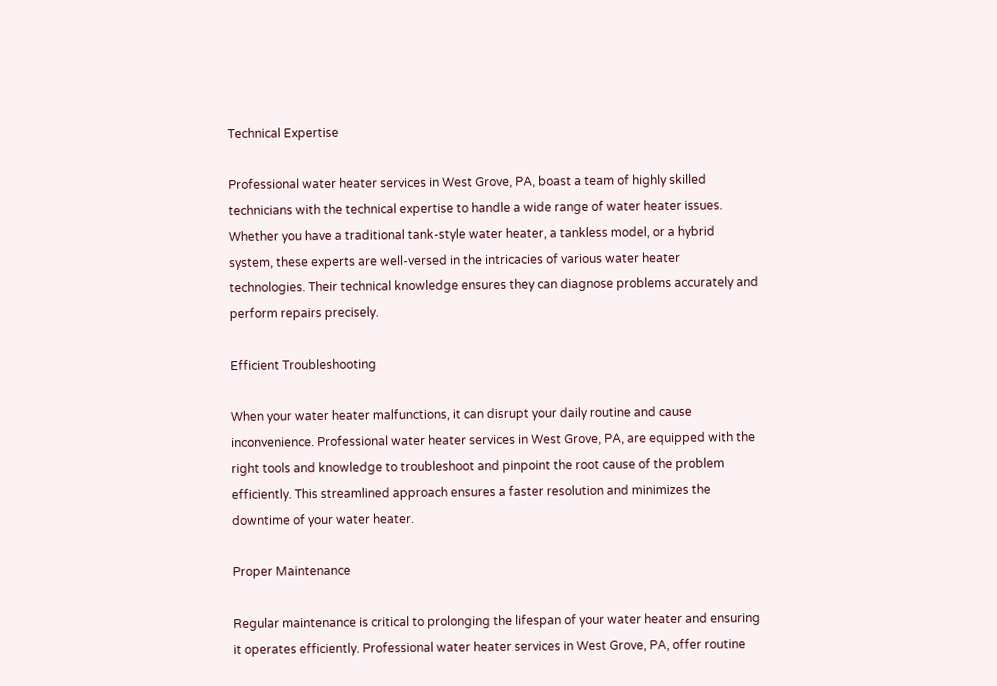Technical Expertise

Professional water heater services in West Grove, PA, boast a team of highly skilled technicians with the technical expertise to handle a wide range of water heater issues. Whether you have a traditional tank-style water heater, a tankless model, or a hybrid system, these experts are well-versed in the intricacies of various water heater technologies. Their technical knowledge ensures they can diagnose problems accurately and perform repairs precisely.

Efficient Troubleshooting

When your water heater malfunctions, it can disrupt your daily routine and cause inconvenience. Professional water heater services in West Grove, PA, are equipped with the right tools and knowledge to troubleshoot and pinpoint the root cause of the problem efficiently. This streamlined approach ensures a faster resolution and minimizes the downtime of your water heater.

Proper Maintenance

Regular maintenance is critical to prolonging the lifespan of your water heater and ensuring it operates efficiently. Professional water heater services in West Grove, PA, offer routine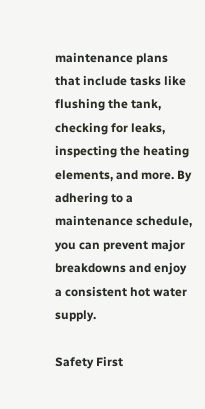maintenance plans that include tasks like flushing the tank, checking for leaks, inspecting the heating elements, and more. By adhering to a maintenance schedule, you can prevent major breakdowns and enjoy a consistent hot water supply.

Safety First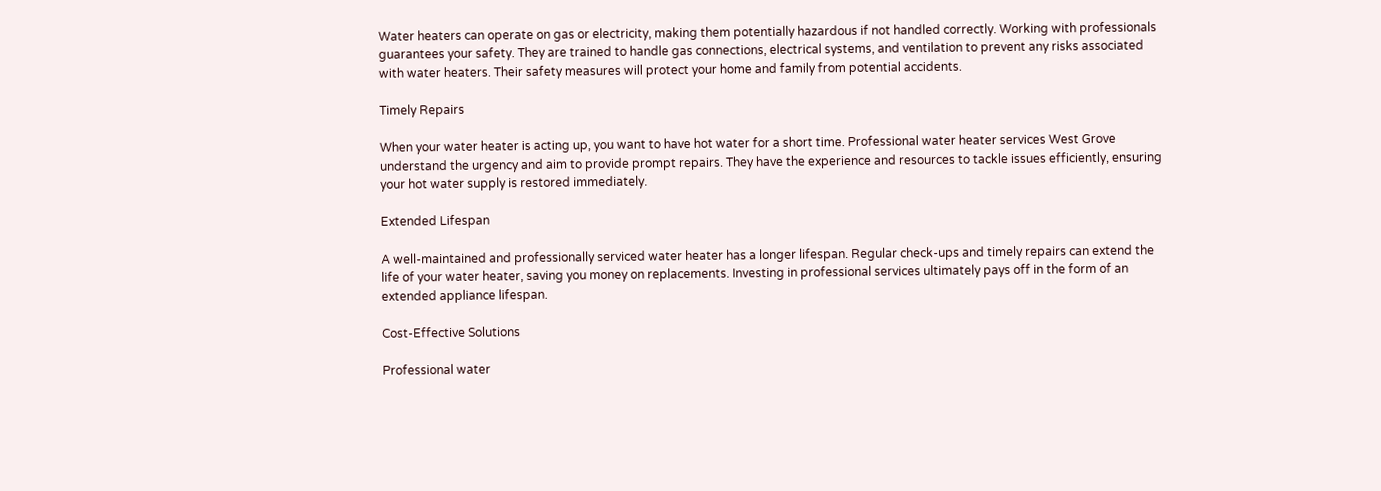Water heaters can operate on gas or electricity, making them potentially hazardous if not handled correctly. Working with professionals guarantees your safety. They are trained to handle gas connections, electrical systems, and ventilation to prevent any risks associated with water heaters. Their safety measures will protect your home and family from potential accidents.

Timely Repairs

When your water heater is acting up, you want to have hot water for a short time. Professional water heater services West Grove understand the urgency and aim to provide prompt repairs. They have the experience and resources to tackle issues efficiently, ensuring your hot water supply is restored immediately.

Extended Lifespan

A well-maintained and professionally serviced water heater has a longer lifespan. Regular check-ups and timely repairs can extend the life of your water heater, saving you money on replacements. Investing in professional services ultimately pays off in the form of an extended appliance lifespan.

Cost-Effective Solutions

Professional water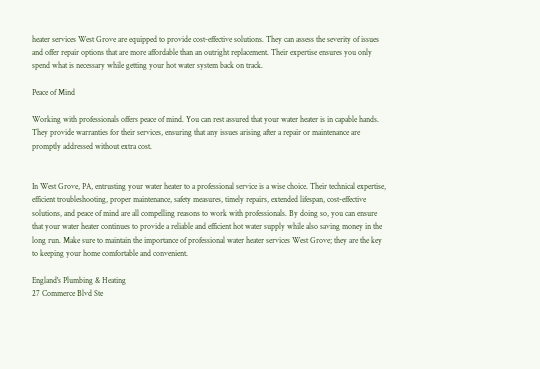heater services West Grove are equipped to provide cost-effective solutions. They can assess the severity of issues and offer repair options that are more affordable than an outright replacement. Their expertise ensures you only spend what is necessary while getting your hot water system back on track.

Peace of Mind

Working with professionals offers peace of mind. You can rest assured that your water heater is in capable hands. They provide warranties for their services, ensuring that any issues arising after a repair or maintenance are promptly addressed without extra cost.


In West Grove, PA, entrusting your water heater to a professional service is a wise choice. Their technical expertise, efficient troubleshooting, proper maintenance, safety measures, timely repairs, extended lifespan, cost-effective solutions, and peace of mind are all compelling reasons to work with professionals. By doing so, you can ensure that your water heater continues to provide a reliable and efficient hot water supply while also saving money in the long run. Make sure to maintain the importance of professional water heater services West Grove; they are the key to keeping your home comfortable and convenient.

England's Plumbing & Heating
27 Commerce Blvd Ste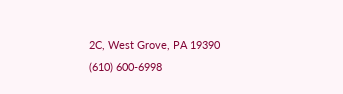2C, West Grove, PA 19390
(610) 600-6998